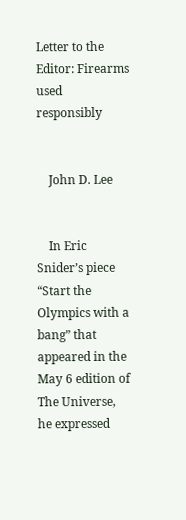Letter to the Editor: Firearms used responsibly


    John D. Lee


    In Eric Snider’s piece “Start the Olympics with a bang” that appeared in the May 6 edition of The Universe, he expressed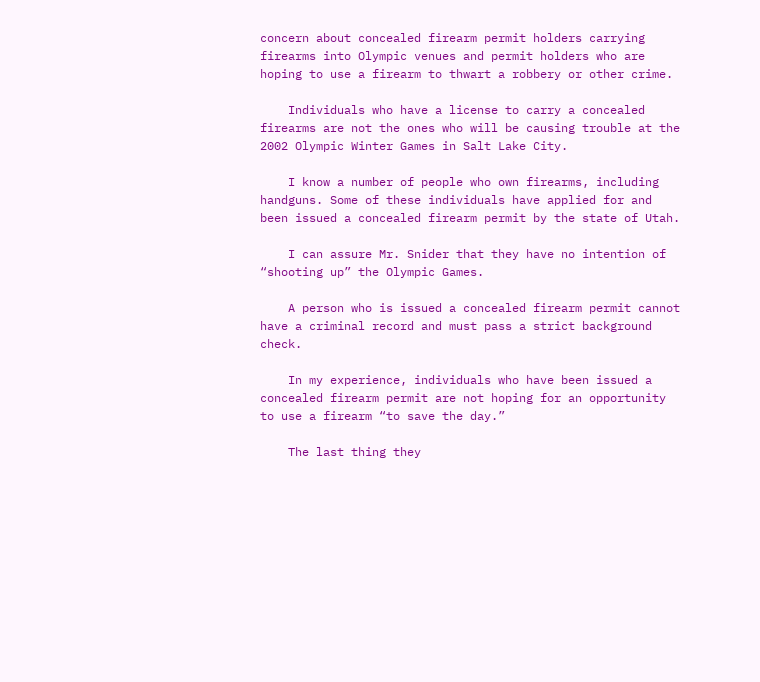concern about concealed firearm permit holders carrying firearms into Olympic venues and permit holders who are hoping to use a firearm to thwart a robbery or other crime.

    Individuals who have a license to carry a concealed firearms are not the ones who will be causing trouble at the 2002 Olympic Winter Games in Salt Lake City.

    I know a number of people who own firearms, including handguns. Some of these individuals have applied for and been issued a concealed firearm permit by the state of Utah.

    I can assure Mr. Snider that they have no intention of “shooting up” the Olympic Games.

    A person who is issued a concealed firearm permit cannot have a criminal record and must pass a strict background check.

    In my experience, individuals who have been issued a concealed firearm permit are not hoping for an opportunity to use a firearm “to save the day.”

    The last thing they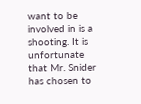want to be involved in is a shooting. It is unfortunate that Mr. Snider has chosen to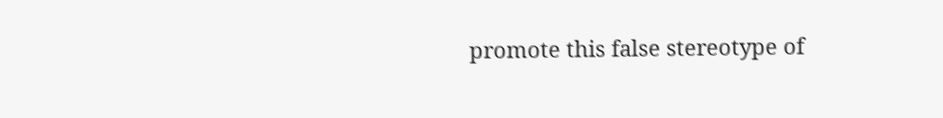promote this false stereotype of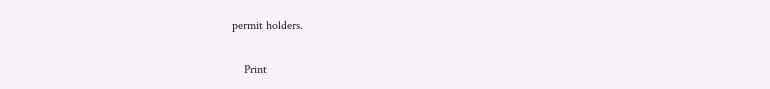permit holders.

    Print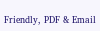Friendly, PDF & Email